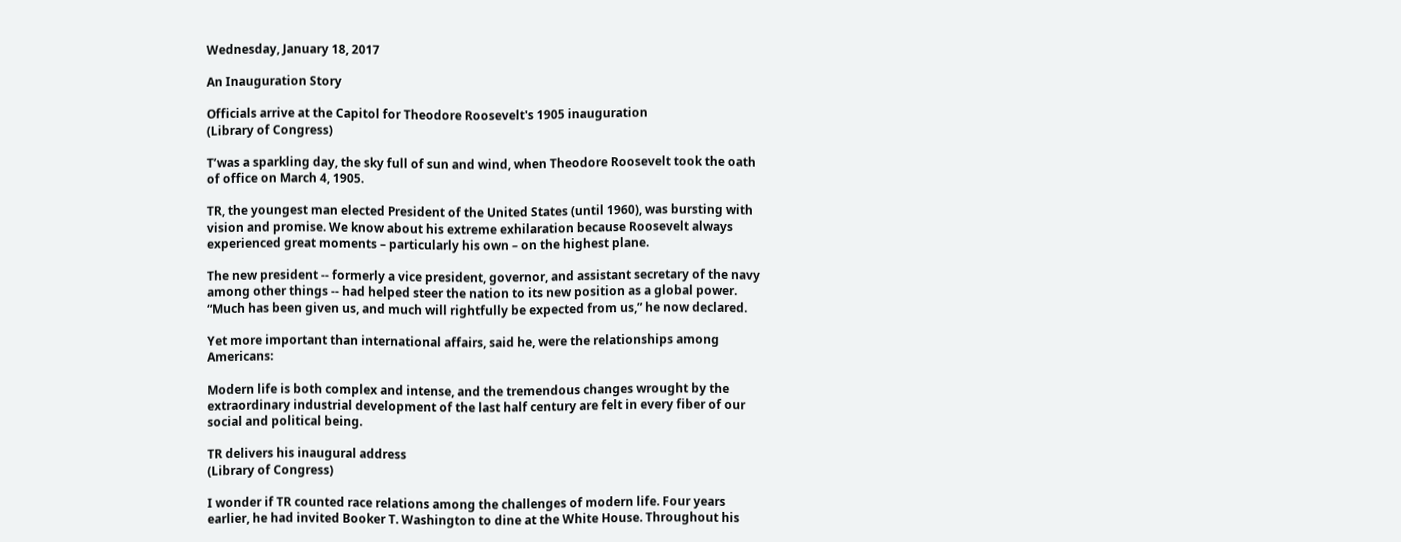Wednesday, January 18, 2017

An Inauguration Story

Officials arrive at the Capitol for Theodore Roosevelt's 1905 inauguration
(Library of Congress)

T’was a sparkling day, the sky full of sun and wind, when Theodore Roosevelt took the oath of office on March 4, 1905.

TR, the youngest man elected President of the United States (until 1960), was bursting with vision and promise. We know about his extreme exhilaration because Roosevelt always experienced great moments – particularly his own – on the highest plane.

The new president -- formerly a vice president, governor, and assistant secretary of the navy among other things -- had helped steer the nation to its new position as a global power. “Much has been given us, and much will rightfully be expected from us,” he now declared.

Yet more important than international affairs, said he, were the relationships among Americans:

Modern life is both complex and intense, and the tremendous changes wrought by the extraordinary industrial development of the last half century are felt in every fiber of our social and political being.

TR delivers his inaugural address
(Library of Congress)

I wonder if TR counted race relations among the challenges of modern life. Four years earlier, he had invited Booker T. Washington to dine at the White House. Throughout his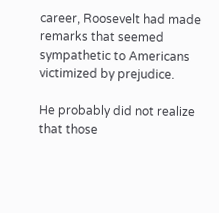career, Roosevelt had made remarks that seemed sympathetic to Americans victimized by prejudice.

He probably did not realize that those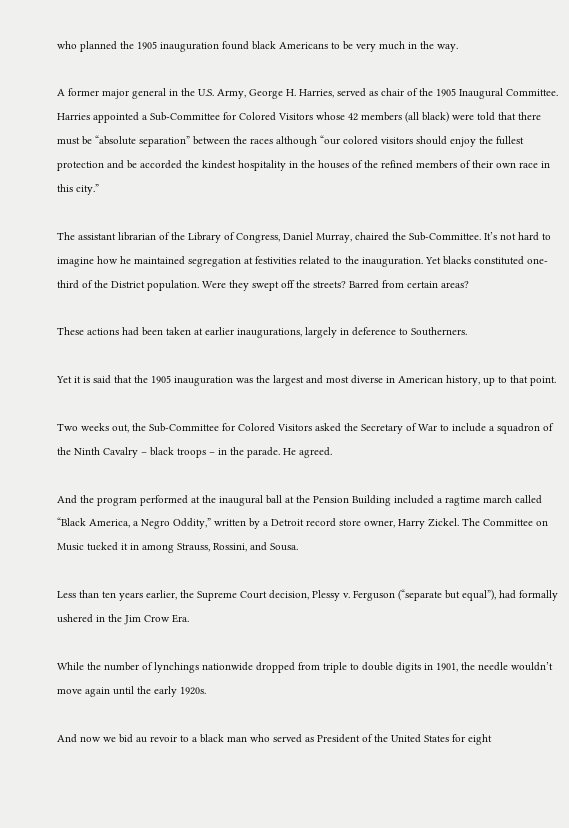who planned the 1905 inauguration found black Americans to be very much in the way.

A former major general in the U.S. Army, George H. Harries, served as chair of the 1905 Inaugural Committee. Harries appointed a Sub-Committee for Colored Visitors whose 42 members (all black) were told that there must be “absolute separation” between the races although “our colored visitors should enjoy the fullest protection and be accorded the kindest hospitality in the houses of the refined members of their own race in this city.”

The assistant librarian of the Library of Congress, Daniel Murray, chaired the Sub-Committee. It’s not hard to imagine how he maintained segregation at festivities related to the inauguration. Yet blacks constituted one-third of the District population. Were they swept off the streets? Barred from certain areas?

These actions had been taken at earlier inaugurations, largely in deference to Southerners.

Yet it is said that the 1905 inauguration was the largest and most diverse in American history, up to that point.

Two weeks out, the Sub-Committee for Colored Visitors asked the Secretary of War to include a squadron of the Ninth Cavalry – black troops – in the parade. He agreed.

And the program performed at the inaugural ball at the Pension Building included a ragtime march called “Black America, a Negro Oddity,” written by a Detroit record store owner, Harry Zickel. The Committee on Music tucked it in among Strauss, Rossini, and Sousa.

Less than ten years earlier, the Supreme Court decision, Plessy v. Ferguson (“separate but equal”), had formally ushered in the Jim Crow Era.

While the number of lynchings nationwide dropped from triple to double digits in 1901, the needle wouldn’t move again until the early 1920s.

And now we bid au revoir to a black man who served as President of the United States for eight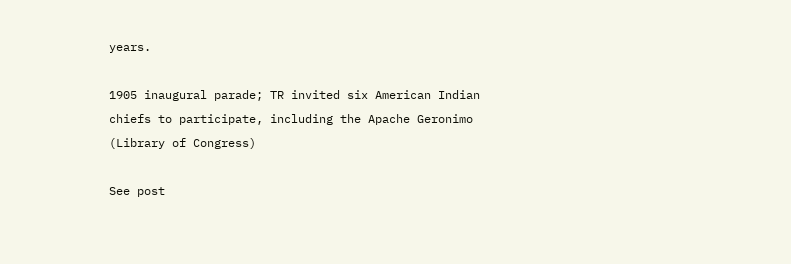years.

1905 inaugural parade; TR invited six American Indian
chiefs to participate, including the Apache Geronimo
(Library of Congress)

See post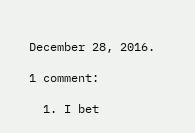December 28, 2016.

1 comment:

  1. I bet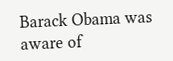Barack Obama was aware of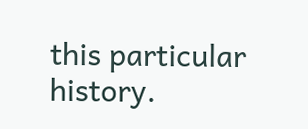this particular history.